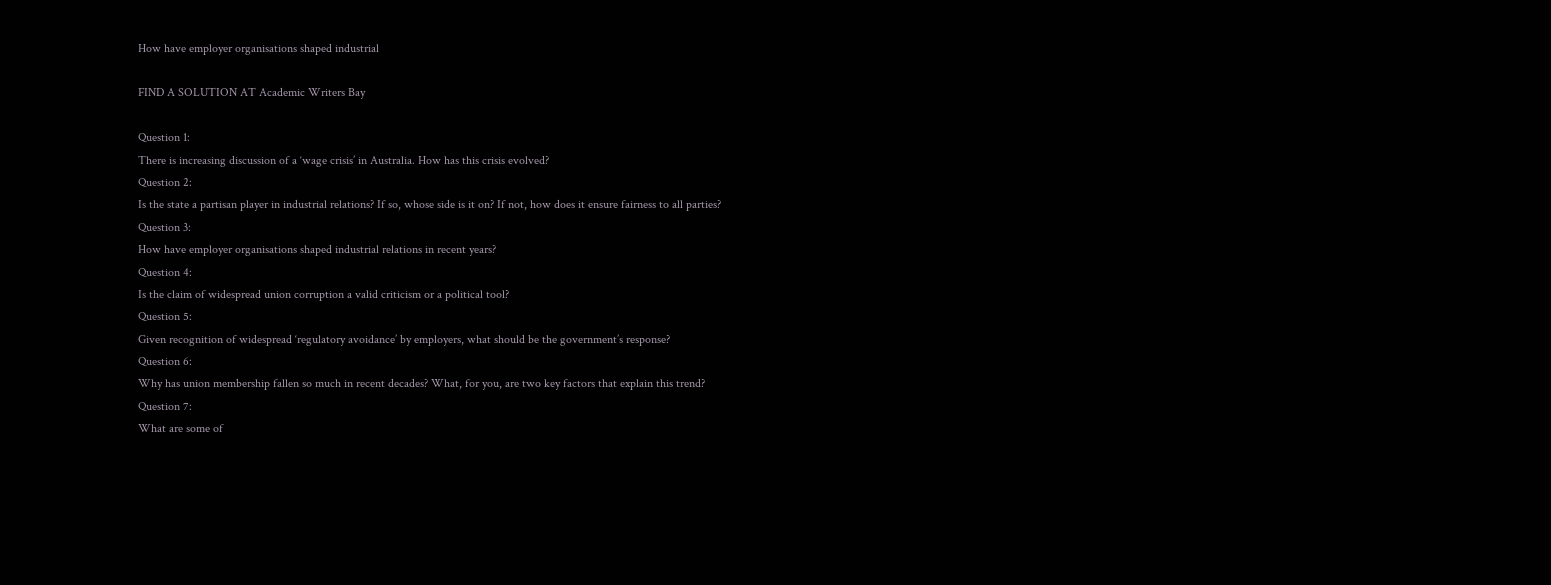How have employer organisations shaped industrial

FIND A SOLUTION AT Academic Writers Bay

Question 1:
There is increasing discussion of a ‘wage crisis’ in Australia. How has this crisis evolved?
Question 2:
Is the state a partisan player in industrial relations? If so, whose side is it on? If not, how does it ensure fairness to all parties?
Question 3:
How have employer organisations shaped industrial relations in recent years?
Question 4:
Is the claim of widespread union corruption a valid criticism or a political tool?
Question 5:
Given recognition of widespread ‘regulatory avoidance’ by employers, what should be the government’s response?
Question 6:
Why has union membership fallen so much in recent decades? What, for you, are two key factors that explain this trend?
Question 7:
What are some of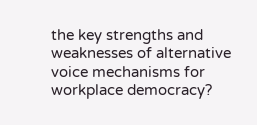the key strengths and weaknesses of alternative voice mechanisms for workplace democracy?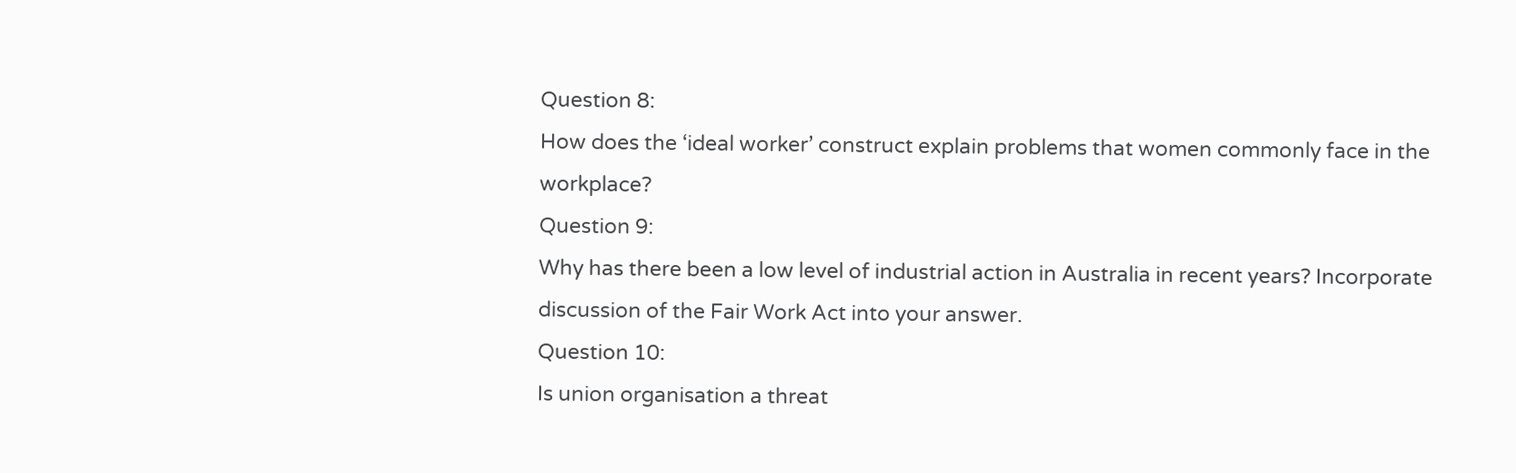Question 8:
How does the ‘ideal worker’ construct explain problems that women commonly face in the workplace?
Question 9:
Why has there been a low level of industrial action in Australia in recent years? Incorporate discussion of the Fair Work Act into your answer.
Question 10:
Is union organisation a threat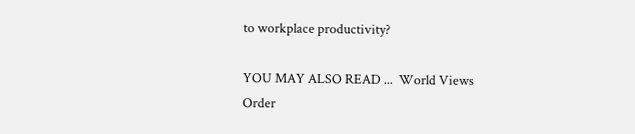to workplace productivity?

YOU MAY ALSO READ ...  World Views
Order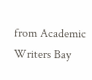from Academic Writers Bay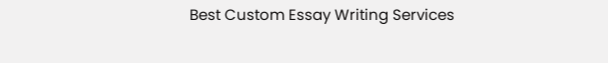Best Custom Essay Writing Services